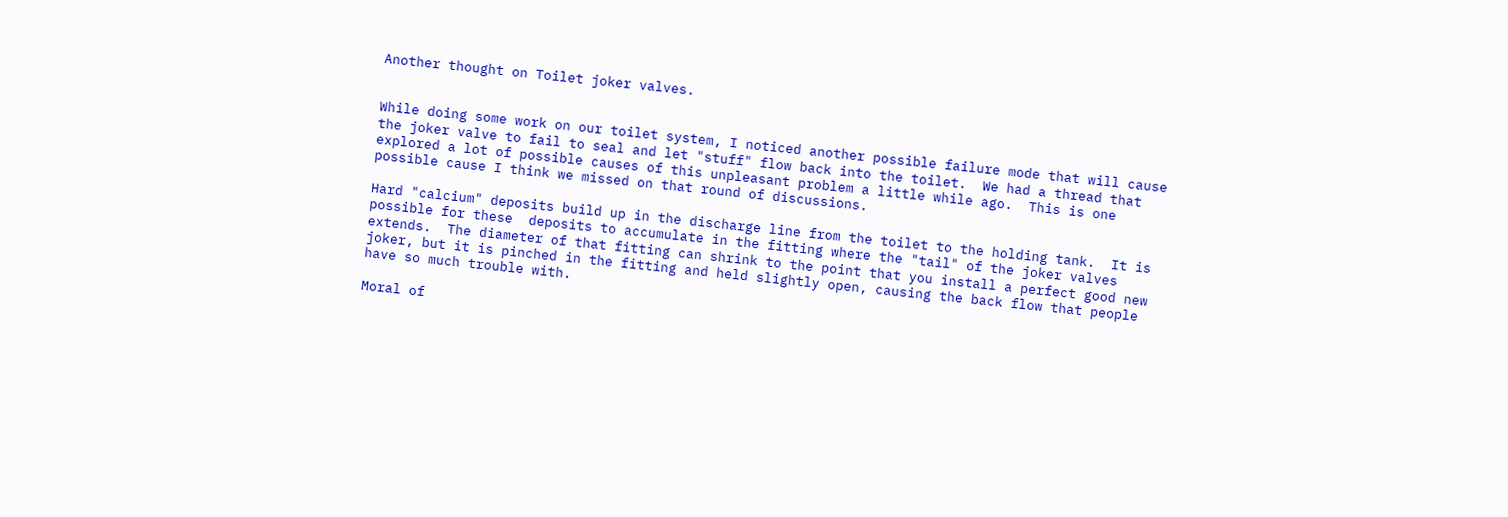Another thought on Toilet joker valves.


While doing some work on our toilet system, I noticed another possible failure mode that will cause the joker valve to fail to seal and let "stuff" flow back into the toilet.  We had a thread that explored a lot of possible causes of this unpleasant problem a little while ago.  This is one possible cause I think we missed on that round of discussions.

Hard "calcium" deposits build up in the discharge line from the toilet to the holding tank.  It is possible for these  deposits to accumulate in the fitting where the "tail" of the joker valves extends.  The diameter of that fitting can shrink to the point that you install a perfect good new joker, but it is pinched in the fitting and held slightly open, causing the back flow that people have so much trouble with.

Moral of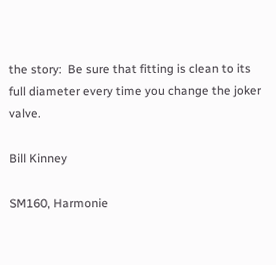the story:  Be sure that fitting is clean to its full diameter every time you change the joker valve.

Bill Kinney

SM160, Harmonie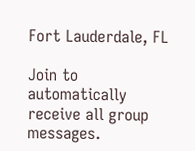Fort Lauderdale, FL

Join to automatically receive all group messages.